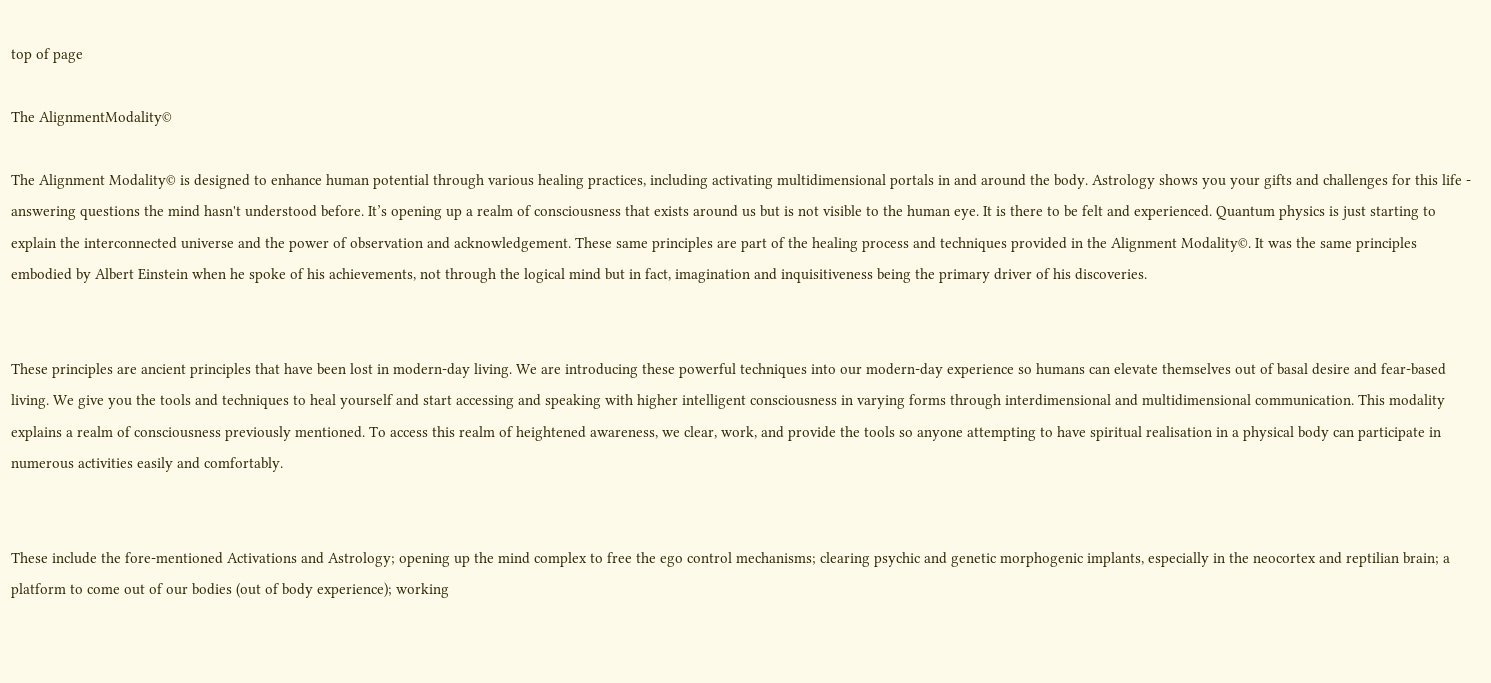top of page

The AlignmentModality©

The Alignment Modality© is designed to enhance human potential through various healing practices, including activating multidimensional portals in and around the body. Astrology shows you your gifts and challenges for this life - answering questions the mind hasn't understood before. It’s opening up a realm of consciousness that exists around us but is not visible to the human eye. It is there to be felt and experienced. Quantum physics is just starting to explain the interconnected universe and the power of observation and acknowledgement. These same principles are part of the healing process and techniques provided in the Alignment Modality©. It was the same principles embodied by Albert Einstein when he spoke of his achievements, not through the logical mind but in fact, imagination and inquisitiveness being the primary driver of his discoveries.


These principles are ancient principles that have been lost in modern-day living. We are introducing these powerful techniques into our modern-day experience so humans can elevate themselves out of basal desire and fear-based living. We give you the tools and techniques to heal yourself and start accessing and speaking with higher intelligent consciousness in varying forms through interdimensional and multidimensional communication. This modality explains a realm of consciousness previously mentioned. To access this realm of heightened awareness, we clear, work, and provide the tools so anyone attempting to have spiritual realisation in a physical body can participate in numerous activities easily and comfortably.


These include the fore-mentioned Activations and Astrology; opening up the mind complex to free the ego control mechanisms; clearing psychic and genetic morphogenic implants, especially in the neocortex and reptilian brain; a platform to come out of our bodies (out of body experience); working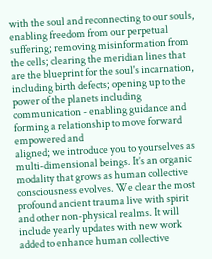with the soul and reconnecting to our souls, enabling freedom from our perpetual suffering; removing misinformation from the cells; clearing the meridian lines that are the blueprint for the soul's incarnation, including birth defects; opening up to the power of the planets including communication - enabling guidance and forming a relationship to move forward empowered and
aligned; we introduce you to yourselves as multi-dimensional beings. It’s an organic modality that grows as human collective consciousness evolves. We clear the most profound ancient trauma live with spirit and other non-physical realms. It will include yearly updates with new work added to enhance human collective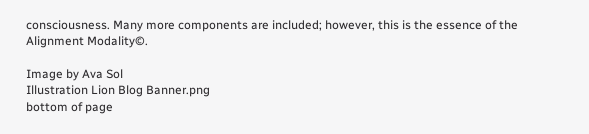consciousness. Many more components are included; however, this is the essence of the Alignment Modality©.

Image by Ava Sol
Illustration Lion Blog Banner.png
bottom of page